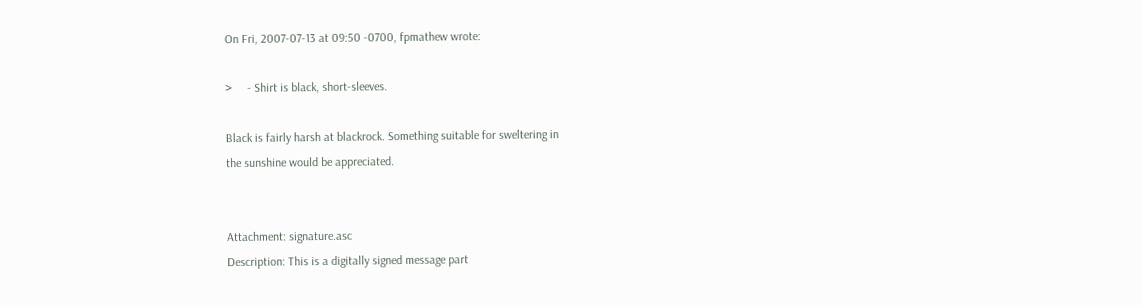On Fri, 2007-07-13 at 09:50 -0700, fpmathew wrote:

>     - Shirt is black, short-sleeves.

Black is fairly harsh at blackrock. Something suitable for sweltering in
the sunshine would be appreciated.


Attachment: signature.asc
Description: This is a digitally signed message part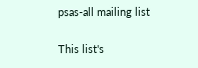psas-all mailing list

This list's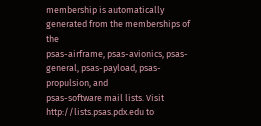membership is automatically generated from the memberships of the
psas-airframe, psas-avionics, psas-general, psas-payload, psas-propulsion, and
psas-software mail lists. Visit http://lists.psas.pdx.edu to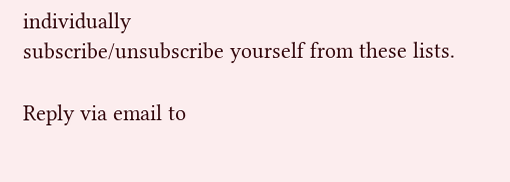individually
subscribe/unsubscribe yourself from these lists.

Reply via email to